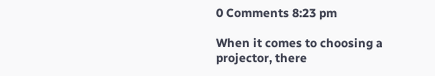0 Comments 8:23 pm

When it comes to choosing a projector, there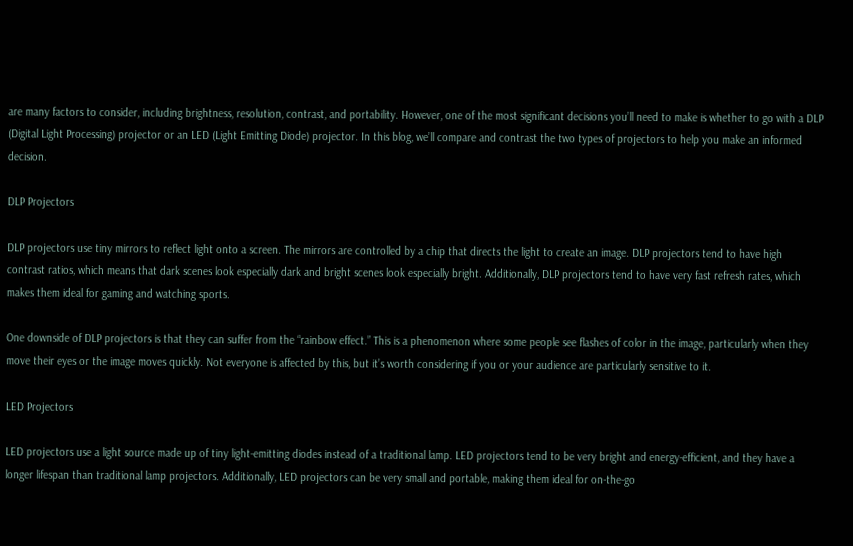are many factors to consider, including brightness, resolution, contrast, and portability. However, one of the most significant decisions you’ll need to make is whether to go with a DLP (Digital Light Processing) projector or an LED (Light Emitting Diode) projector. In this blog, we’ll compare and contrast the two types of projectors to help you make an informed decision.

DLP Projectors

DLP projectors use tiny mirrors to reflect light onto a screen. The mirrors are controlled by a chip that directs the light to create an image. DLP projectors tend to have high contrast ratios, which means that dark scenes look especially dark and bright scenes look especially bright. Additionally, DLP projectors tend to have very fast refresh rates, which makes them ideal for gaming and watching sports.

One downside of DLP projectors is that they can suffer from the “rainbow effect.” This is a phenomenon where some people see flashes of color in the image, particularly when they move their eyes or the image moves quickly. Not everyone is affected by this, but it’s worth considering if you or your audience are particularly sensitive to it.

LED Projectors

LED projectors use a light source made up of tiny light-emitting diodes instead of a traditional lamp. LED projectors tend to be very bright and energy-efficient, and they have a longer lifespan than traditional lamp projectors. Additionally, LED projectors can be very small and portable, making them ideal for on-the-go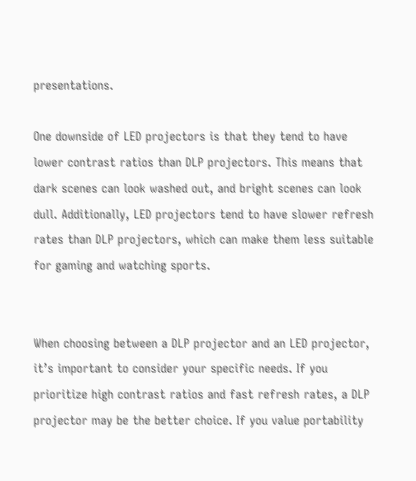presentations.

One downside of LED projectors is that they tend to have lower contrast ratios than DLP projectors. This means that dark scenes can look washed out, and bright scenes can look dull. Additionally, LED projectors tend to have slower refresh rates than DLP projectors, which can make them less suitable for gaming and watching sports.


When choosing between a DLP projector and an LED projector, it’s important to consider your specific needs. If you prioritize high contrast ratios and fast refresh rates, a DLP projector may be the better choice. If you value portability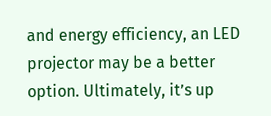and energy efficiency, an LED projector may be a better option. Ultimately, it’s up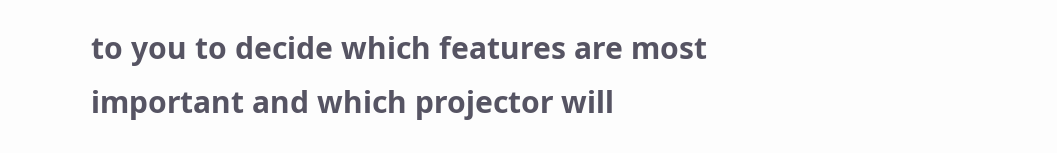to you to decide which features are most important and which projector will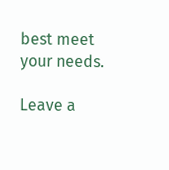best meet your needs.

Leave a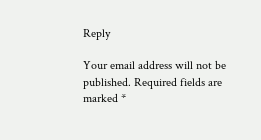Reply

Your email address will not be published. Required fields are marked *